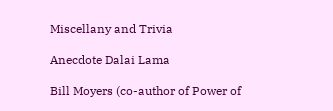Miscellany and Trivia

Anecdote Dalai Lama

Bill Moyers (co-author of Power of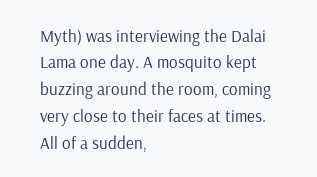Myth) was interviewing the Dalai Lama one day. A mosquito kept buzzing around the room, coming very close to their faces at times. All of a sudden,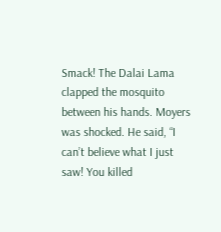Smack! The Dalai Lama clapped the mosquito between his hands. Moyers was shocked. He said, “I can’t believe what I just saw! You killed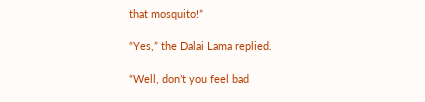that mosquito!”

“Yes,” the Dalai Lama replied.

“Well, don’t you feel bad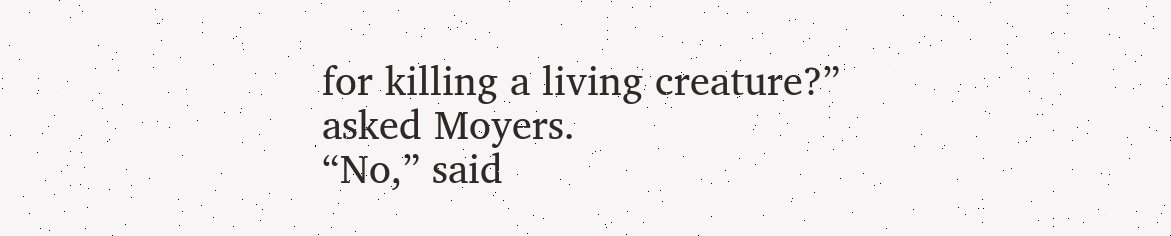for killing a living creature?” asked Moyers.
“No,” said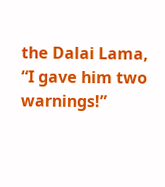the Dalai Lama, “I gave him two warnings!”